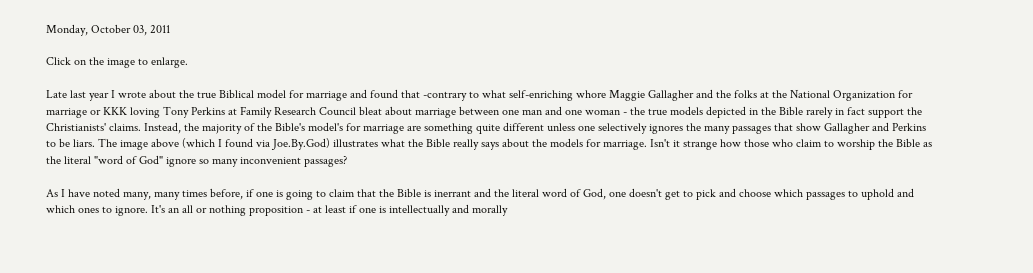Monday, October 03, 2011

Click on the image to enlarge.

Late last year I wrote about the true Biblical model for marriage and found that -contrary to what self-enriching whore Maggie Gallagher and the folks at the National Organization for marriage or KKK loving Tony Perkins at Family Research Council bleat about marriage between one man and one woman - the true models depicted in the Bible rarely in fact support the Christianists' claims. Instead, the majority of the Bible's model's for marriage are something quite different unless one selectively ignores the many passages that show Gallagher and Perkins to be liars. The image above (which I found via Joe.By.God) illustrates what the Bible really says about the models for marriage. Isn't it strange how those who claim to worship the Bible as the literal "word of God" ignore so many inconvenient passages?

As I have noted many, many times before, if one is going to claim that the Bible is inerrant and the literal word of God, one doesn't get to pick and choose which passages to uphold and which ones to ignore. It's an all or nothing proposition - at least if one is intellectually and morally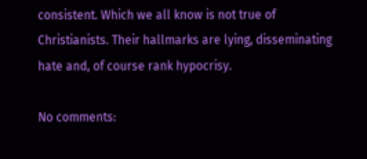consistent. Which we all know is not true of Christianists. Their hallmarks are lying, disseminating hate and, of course rank hypocrisy.

No comments: